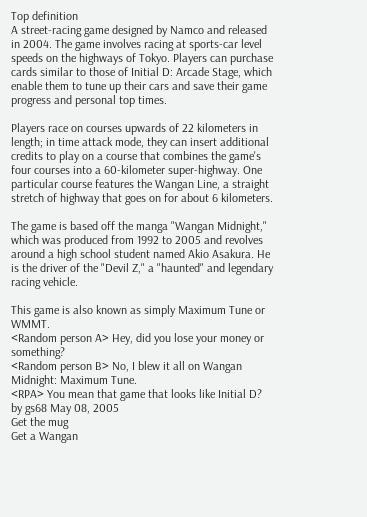Top definition
A street-racing game designed by Namco and released in 2004. The game involves racing at sports-car level speeds on the highways of Tokyo. Players can purchase cards similar to those of Initial D: Arcade Stage, which enable them to tune up their cars and save their game progress and personal top times.

Players race on courses upwards of 22 kilometers in length; in time attack mode, they can insert additional credits to play on a course that combines the game's four courses into a 60-kilometer super-highway. One particular course features the Wangan Line, a straight stretch of highway that goes on for about 6 kilometers.

The game is based off the manga "Wangan Midnight," which was produced from 1992 to 2005 and revolves around a high school student named Akio Asakura. He is the driver of the "Devil Z," a "haunted" and legendary racing vehicle.

This game is also known as simply Maximum Tune or WMMT.
<Random person A> Hey, did you lose your money or something?
<Random person B> No, I blew it all on Wangan Midnight: Maximum Tune.
<RPA> You mean that game that looks like Initial D?
by gs68 May 08, 2005
Get the mug
Get a Wangan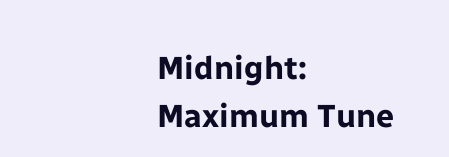Midnight: Maximum Tune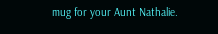mug for your Aunt Nathalie.